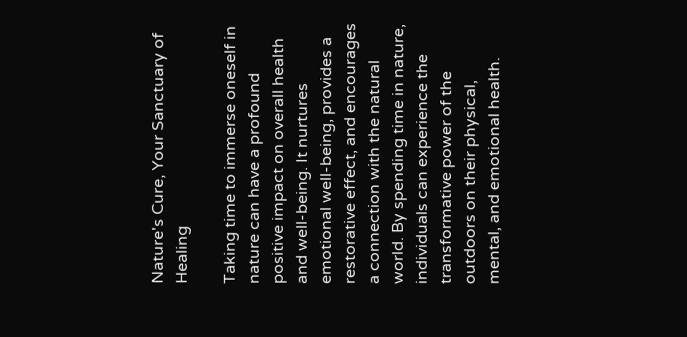Nature's Cure, Your Sanctuary of Healing

Taking time to immerse oneself in nature can have a profound positive impact on overall health and well-being. It nurtures emotional well-being, provides a restorative effect, and encourages a connection with the natural world. By spending time in nature, individuals can experience the transformative power of the outdoors on their physical, mental, and emotional health.